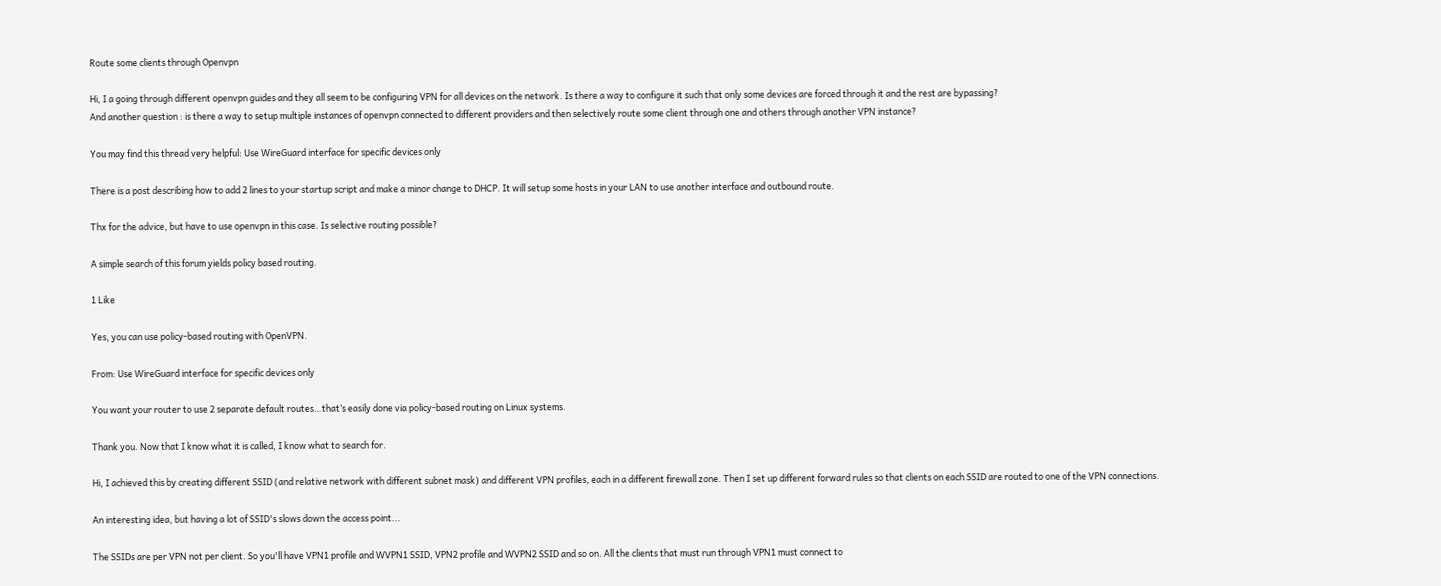Route some clients through Openvpn

Hi, I a going through different openvpn guides and they all seem to be configuring VPN for all devices on the network. Is there a way to configure it such that only some devices are forced through it and the rest are bypassing?
And another question : is there a way to setup multiple instances of openvpn connected to different providers and then selectively route some client through one and others through another VPN instance?

You may find this thread very helpful: Use WireGuard interface for specific devices only

There is a post describing how to add 2 lines to your startup script and make a minor change to DHCP. It will setup some hosts in your LAN to use another interface and outbound route.

Thx for the advice, but have to use openvpn in this case. Is selective routing possible?

A simple search of this forum yields policy based routing.

1 Like

Yes, you can use policy-based routing with OpenVPN.

From: Use WireGuard interface for specific devices only

You want your router to use 2 separate default routes…that’s easily done via policy-based routing on Linux systems.

Thank you. Now that I know what it is called, I know what to search for.

Hi, I achieved this by creating different SSID (and relative network with different subnet mask) and different VPN profiles, each in a different firewall zone. Then I set up different forward rules so that clients on each SSID are routed to one of the VPN connections.

An interesting idea, but having a lot of SSID's slows down the access point...

The SSIDs are per VPN not per client. So you'll have VPN1 profile and WVPN1 SSID, VPN2 profile and WVPN2 SSID and so on. All the clients that must run through VPN1 must connect to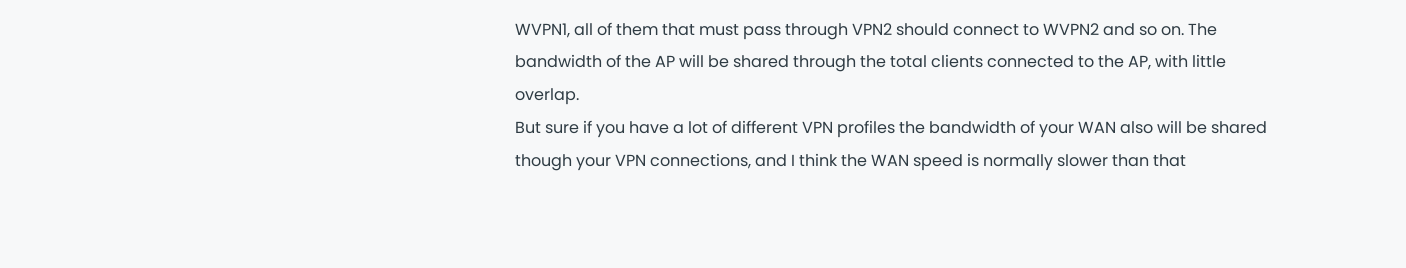WVPN1, all of them that must pass through VPN2 should connect to WVPN2 and so on. The bandwidth of the AP will be shared through the total clients connected to the AP, with little overlap.
But sure if you have a lot of different VPN profiles the bandwidth of your WAN also will be shared though your VPN connections, and I think the WAN speed is normally slower than that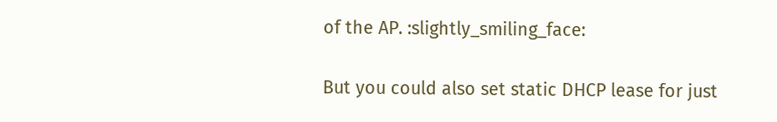of the AP. :slightly_smiling_face:

But you could also set static DHCP lease for just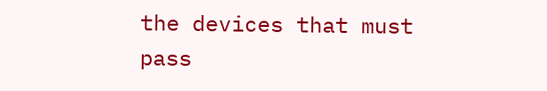the devices that must pass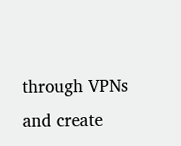through VPNs and create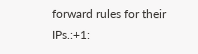forward rules for their IPs.:+1: